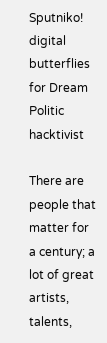Sputniko! digital butterflies for Dream Politic hacktivist

There are people that matter for a century; a lot of great artists, talents,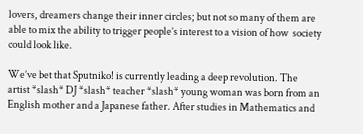lovers, dreamers change their inner circles; but not so many of them are able to mix the ability to trigger people’s interest to a vision of how  society could look like.

We’ve bet that Sputniko! is currently leading a deep revolution. The artist *slash* DJ *slash* teacher *slash* young woman was born from an English mother and a Japanese father. After studies in Mathematics and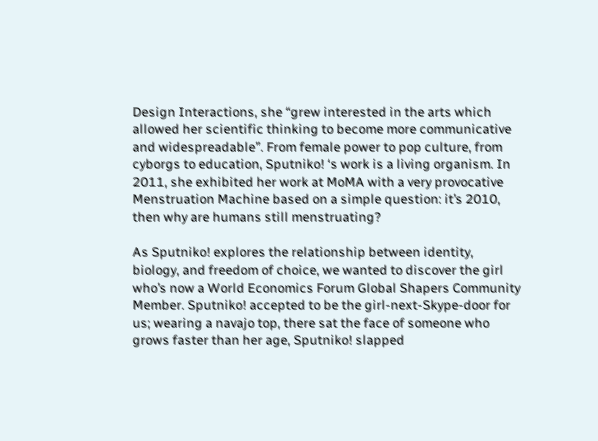Design Interactions, she “grew interested in the arts which allowed her scientific thinking to become more communicative and widespreadable”. From female power to pop culture, from cyborgs to education, Sputniko! ‘s work is a living organism. In 2011, she exhibited her work at MoMA with a very provocative Menstruation Machine based on a simple question: it’s 2010, then why are humans still menstruating?

As Sputniko! explores the relationship between identity, biology, and freedom of choice, we wanted to discover the girl who’s now a World Economics Forum Global Shapers Community Member. Sputniko! accepted to be the girl-next-Skype-door for us; wearing a navajo top, there sat the face of someone who grows faster than her age, Sputniko! slapped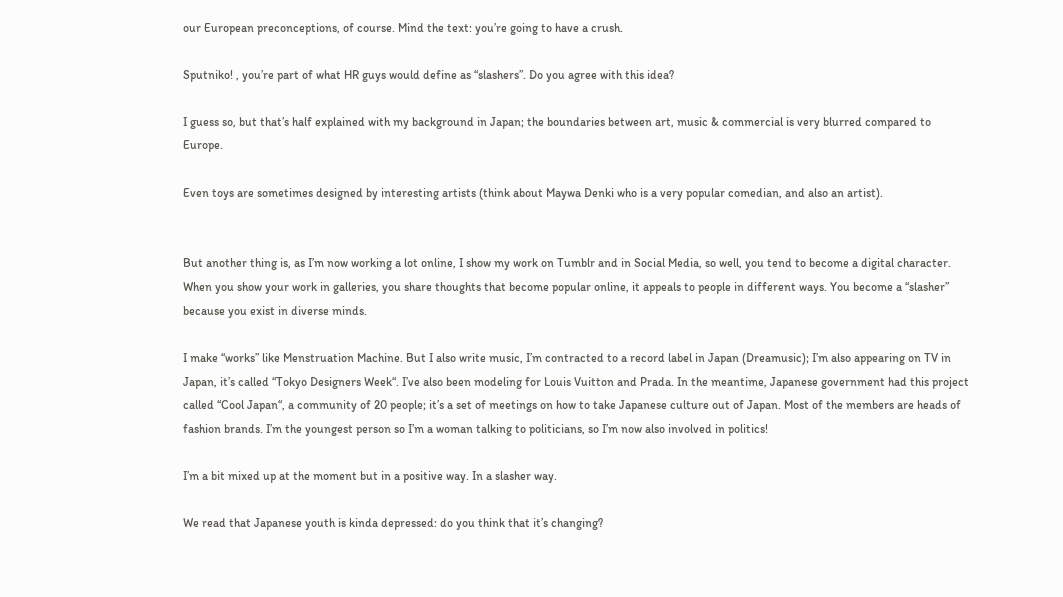our European preconceptions, of course. Mind the text: you’re going to have a crush.

Sputniko! , you’re part of what HR guys would define as “slashers”. Do you agree with this idea?

I guess so, but that’s half explained with my background in Japan; the boundaries between art, music & commercial is very blurred compared to Europe.

Even toys are sometimes designed by interesting artists (think about Maywa Denki who is a very popular comedian, and also an artist).


But another thing is, as I’m now working a lot online, I show my work on Tumblr and in Social Media, so well, you tend to become a digital character. When you show your work in galleries, you share thoughts that become popular online, it appeals to people in different ways. You become a “slasher” because you exist in diverse minds.

I make “works” like Menstruation Machine. But I also write music, I’m contracted to a record label in Japan (Dreamusic); I’m also appearing on TV in Japan, it’s called “Tokyo Designers Week“. I’ve also been modeling for Louis Vuitton and Prada. In the meantime, Japanese government had this project called “Cool Japan“, a community of 20 people; it’s a set of meetings on how to take Japanese culture out of Japan. Most of the members are heads of fashion brands. I’m the youngest person so I’m a woman talking to politicians, so I’m now also involved in politics!

I’m a bit mixed up at the moment but in a positive way. In a slasher way.

We read that Japanese youth is kinda depressed: do you think that it’s changing?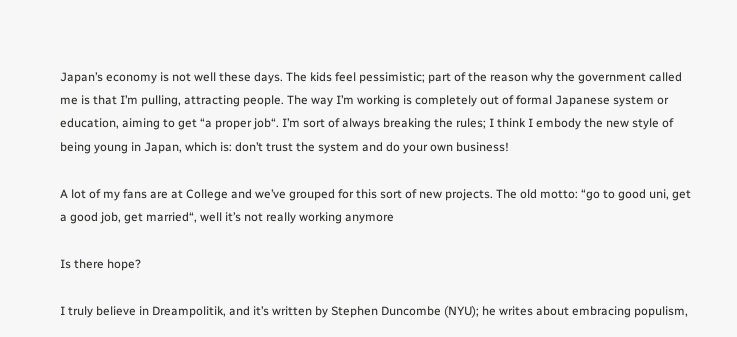Japan’s economy is not well these days. The kids feel pessimistic; part of the reason why the government called me is that I’m pulling, attracting people. The way I’m working is completely out of formal Japanese system or education, aiming to get “a proper job“. I’m sort of always breaking the rules; I think I embody the new style of being young in Japan, which is: don’t trust the system and do your own business!

A lot of my fans are at College and we’ve grouped for this sort of new projects. The old motto: “go to good uni, get a good job, get married“, well it’s not really working anymore

Is there hope?

I truly believe in Dreampolitik, and it’s written by Stephen Duncombe (NYU); he writes about embracing populism,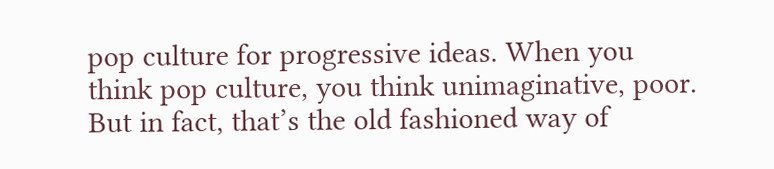pop culture for progressive ideas. When you think pop culture, you think unimaginative, poor. But in fact, that’s the old fashioned way of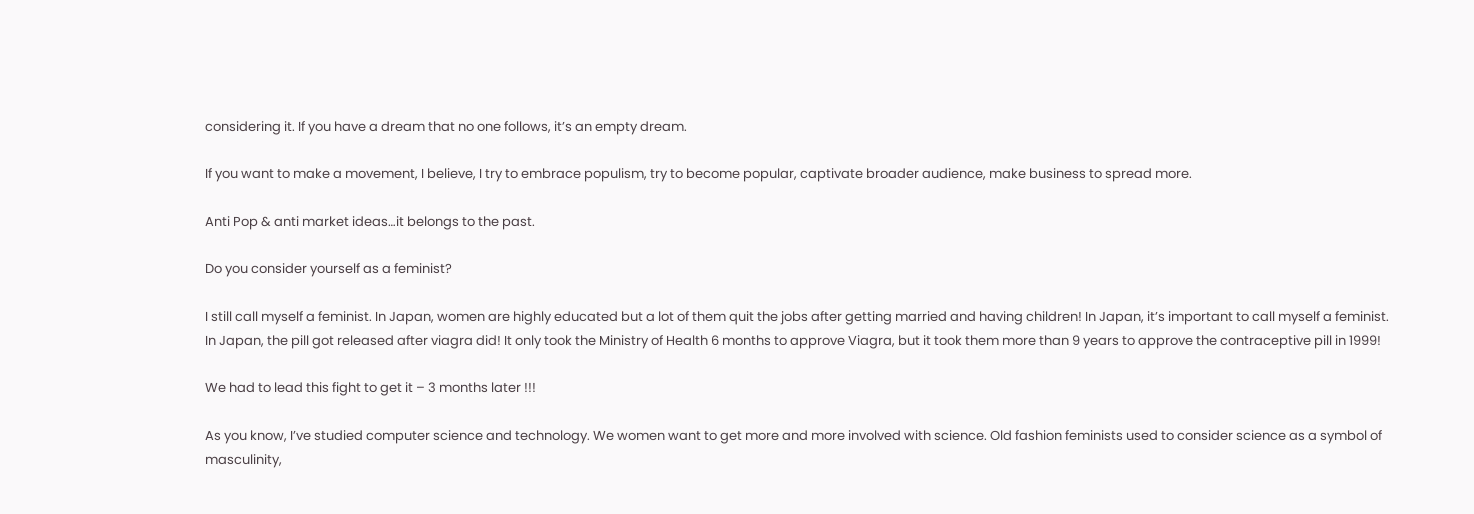considering it. If you have a dream that no one follows, it’s an empty dream.

If you want to make a movement, I believe, I try to embrace populism, try to become popular, captivate broader audience, make business to spread more.

Anti Pop & anti market ideas…it belongs to the past.

Do you consider yourself as a feminist?

I still call myself a feminist. In Japan, women are highly educated but a lot of them quit the jobs after getting married and having children! In Japan, it’s important to call myself a feminist.  In Japan, the pill got released after viagra did! It only took the Ministry of Health 6 months to approve Viagra, but it took them more than 9 years to approve the contraceptive pill in 1999!

We had to lead this fight to get it – 3 months later !!!

As you know, I’ve studied computer science and technology. We women want to get more and more involved with science. Old fashion feminists used to consider science as a symbol of masculinity,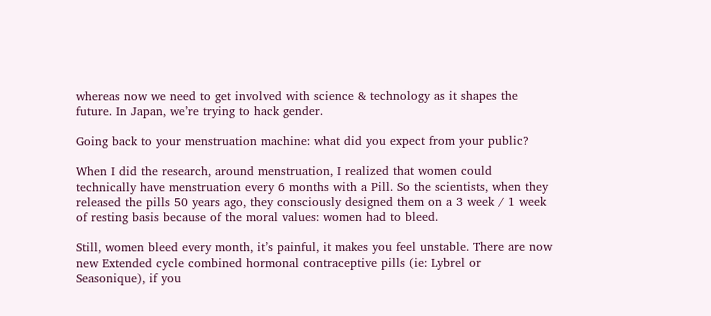whereas now we need to get involved with science & technology as it shapes the future. In Japan, we’re trying to hack gender.

Going back to your menstruation machine: what did you expect from your public?

When I did the research, around menstruation, I realized that women could technically have menstruation every 6 months with a Pill. So the scientists, when they released the pills 50 years ago, they consciously designed them on a 3 week / 1 week of resting basis because of the moral values: women had to bleed.

Still, women bleed every month, it’s painful, it makes you feel unstable. There are now new Extended cycle combined hormonal contraceptive pills (ie: Lybrel or Seasonique), if you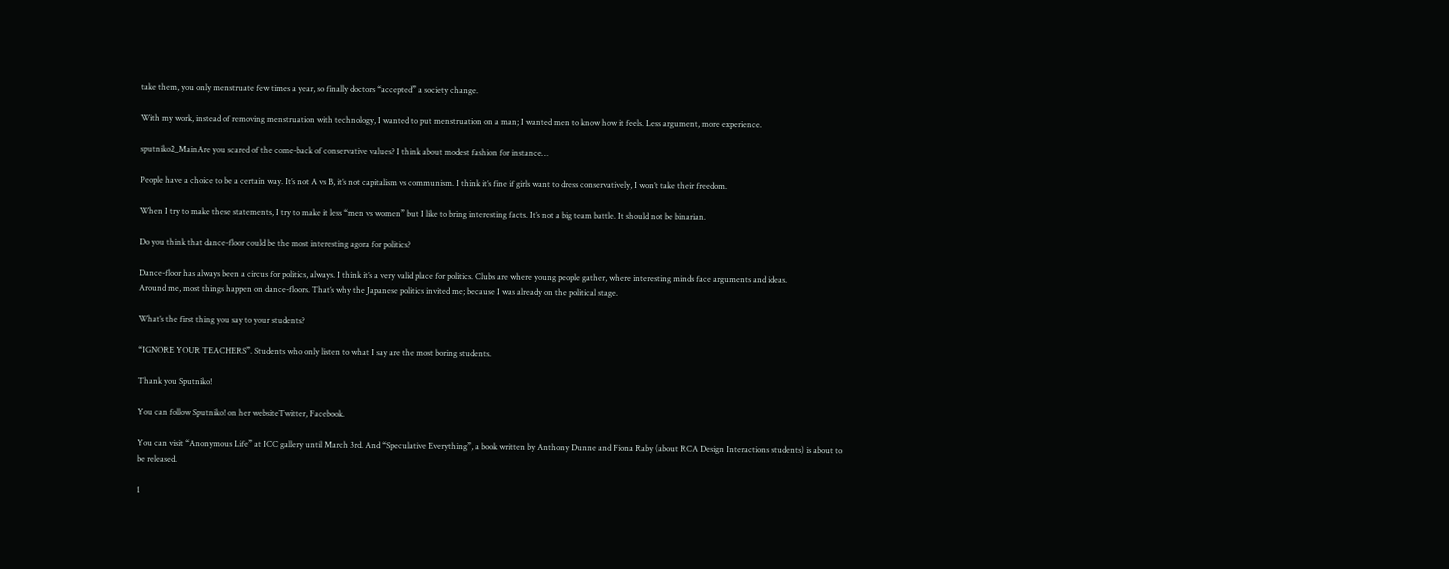take them, you only menstruate few times a year, so finally doctors “accepted” a society change.

With my work, instead of removing menstruation with technology, I wanted to put menstruation on a man; I wanted men to know how it feels. Less argument, more experience.

sputniko2_MainAre you scared of the come-back of conservative values? I think about modest fashion for instance…

People have a choice to be a certain way. It’s not A vs B, it’s not capitalism vs communism. I think it’s fine if girls want to dress conservatively, I won’t take their freedom.

When I try to make these statements, I try to make it less “men vs women” but I like to bring interesting facts. It’s not a big team battle. It should not be binarian.

Do you think that dance-floor could be the most interesting agora for politics?

Dance-floor has always been a circus for politics, always. I think it’s a very valid place for politics. Clubs are where young people gather, where interesting minds face arguments and ideas.
Around me, most things happen on dance-floors. That’s why the Japanese politics invited me; because I was already on the political stage.

What’s the first thing you say to your students?

“IGNORE YOUR TEACHERS”. Students who only listen to what I say are the most boring students.

Thank you Sputniko!

You can follow Sputniko! on her websiteTwitter, Facebook.

You can visit “Anonymous Life” at ICC gallery until March 3rd. And “Speculative Everything”, a book written by Anthony Dunne and Fiona Raby (about RCA Design Interactions students) is about to be released.

1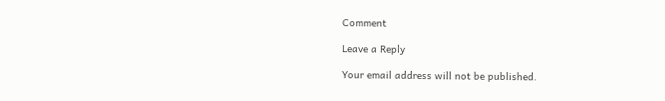Comment

Leave a Reply

Your email address will not be published.